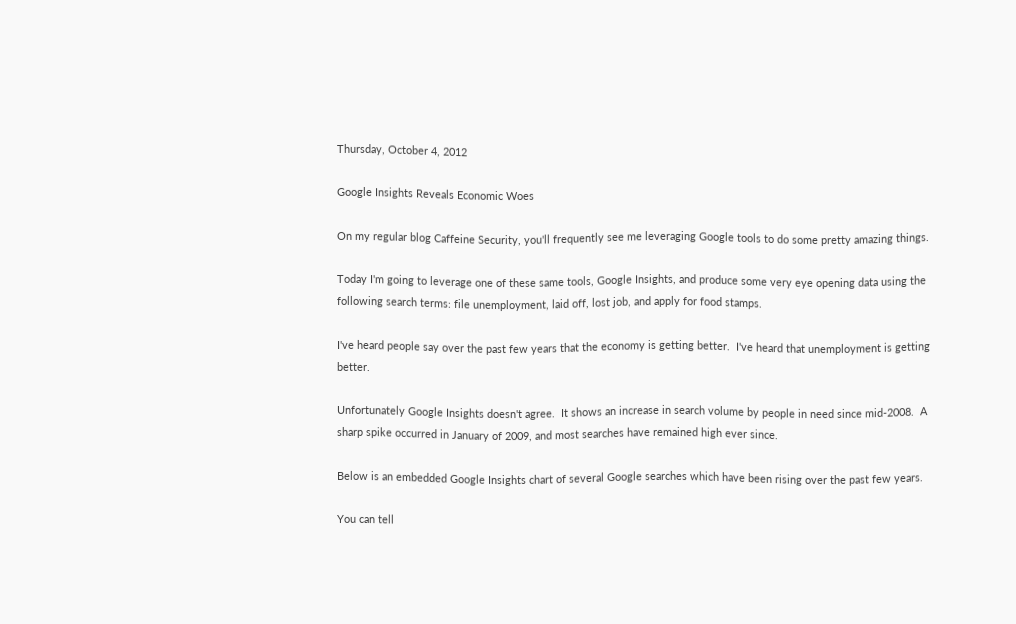Thursday, October 4, 2012

Google Insights Reveals Economic Woes

On my regular blog Caffeine Security, you'll frequently see me leveraging Google tools to do some pretty amazing things.

Today I'm going to leverage one of these same tools, Google Insights, and produce some very eye opening data using the following search terms: file unemployment, laid off, lost job, and apply for food stamps.

I've heard people say over the past few years that the economy is getting better.  I've heard that unemployment is getting better.

Unfortunately Google Insights doesn't agree.  It shows an increase in search volume by people in need since mid-2008.  A sharp spike occurred in January of 2009, and most searches have remained high ever since.

Below is an embedded Google Insights chart of several Google searches which have been rising over the past few years.

You can tell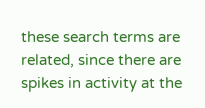these search terms are related, since there are spikes in activity at the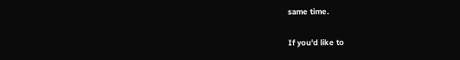same time.

If you'd like to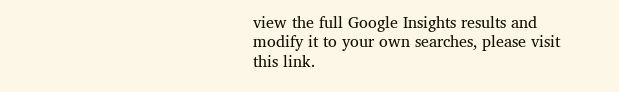view the full Google Insights results and modify it to your own searches, please visit this link.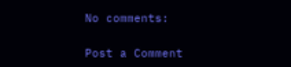No comments:

Post a Comment